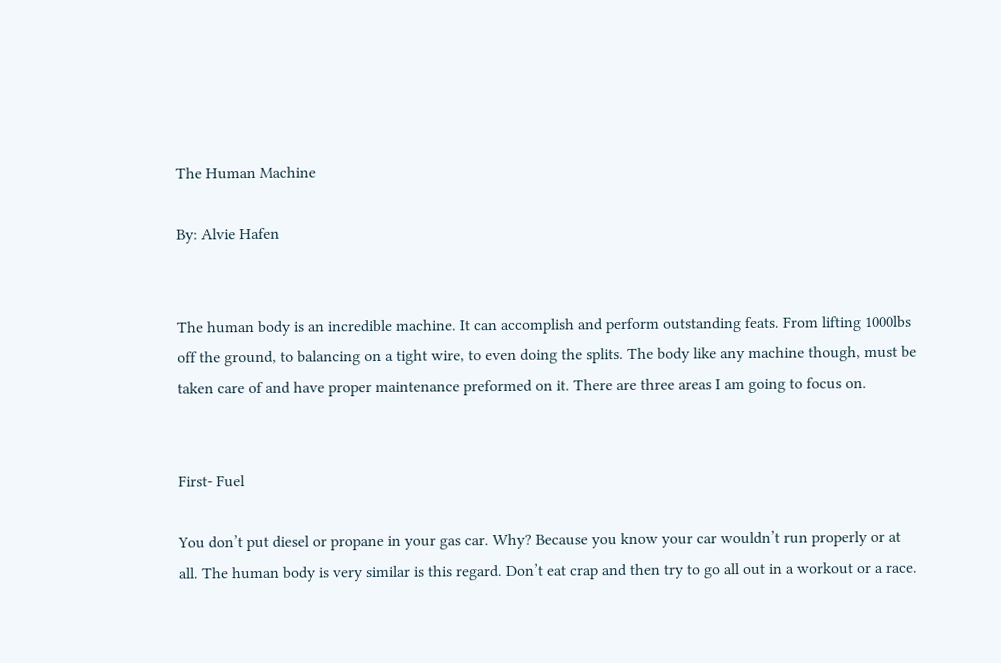The Human Machine

By: Alvie Hafen


The human body is an incredible machine. It can accomplish and perform outstanding feats. From lifting 1000lbs off the ground, to balancing on a tight wire, to even doing the splits. The body like any machine though, must be taken care of and have proper maintenance preformed on it. There are three areas I am going to focus on.


First- Fuel

You don’t put diesel or propane in your gas car. Why? Because you know your car wouldn’t run properly or at all. The human body is very similar is this regard. Don’t eat crap and then try to go all out in a workout or a race.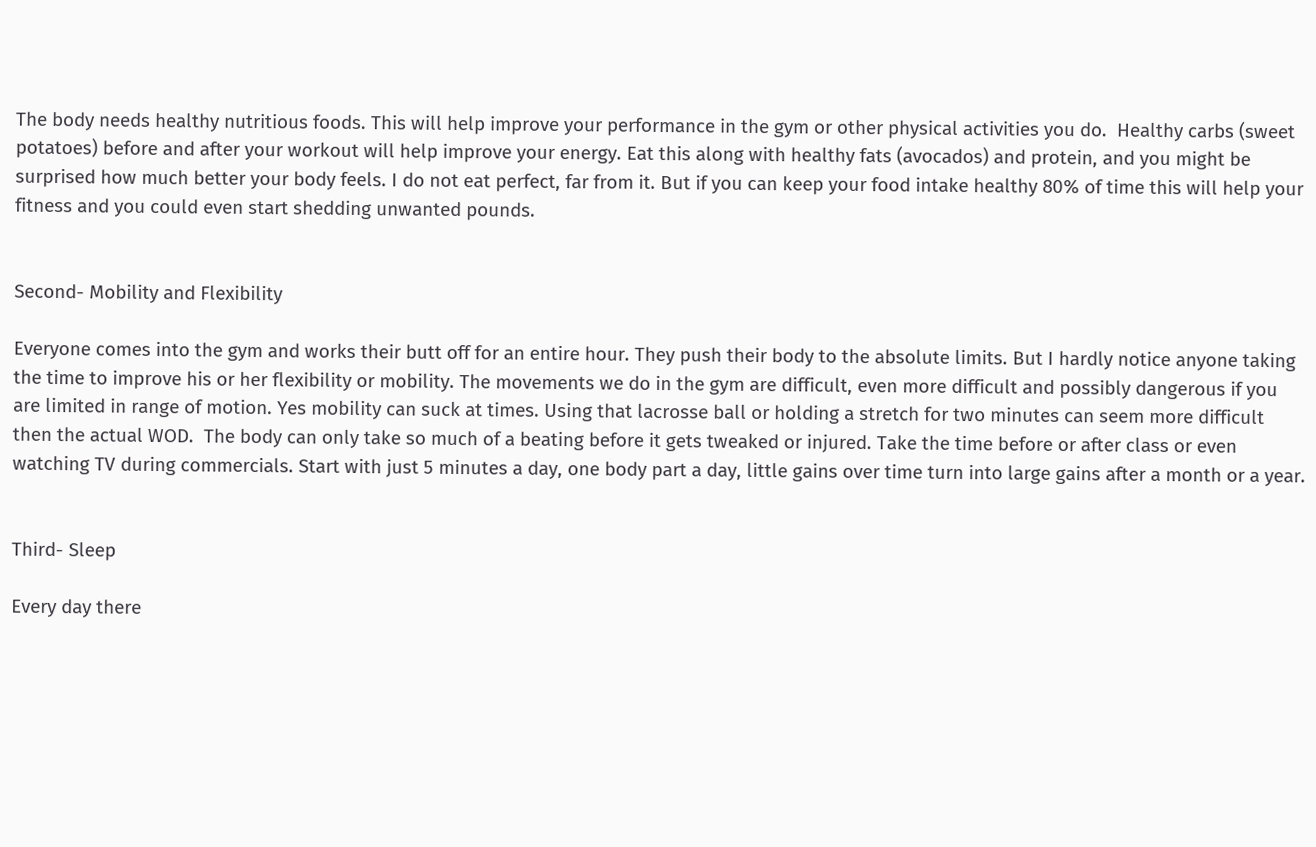The body needs healthy nutritious foods. This will help improve your performance in the gym or other physical activities you do.  Healthy carbs (sweet potatoes) before and after your workout will help improve your energy. Eat this along with healthy fats (avocados) and protein, and you might be surprised how much better your body feels. I do not eat perfect, far from it. But if you can keep your food intake healthy 80% of time this will help your fitness and you could even start shedding unwanted pounds.


Second- Mobility and Flexibility

Everyone comes into the gym and works their butt off for an entire hour. They push their body to the absolute limits. But I hardly notice anyone taking the time to improve his or her flexibility or mobility. The movements we do in the gym are difficult, even more difficult and possibly dangerous if you are limited in range of motion. Yes mobility can suck at times. Using that lacrosse ball or holding a stretch for two minutes can seem more difficult then the actual WOD.  The body can only take so much of a beating before it gets tweaked or injured. Take the time before or after class or even watching TV during commercials. Start with just 5 minutes a day, one body part a day, little gains over time turn into large gains after a month or a year.


Third- Sleep

Every day there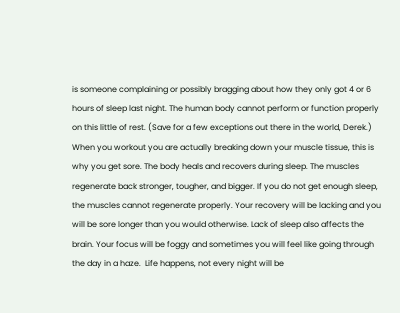is someone complaining or possibly bragging about how they only got 4 or 6 hours of sleep last night. The human body cannot perform or function properly on this little of rest. (Save for a few exceptions out there in the world, Derek.) When you workout you are actually breaking down your muscle tissue, this is why you get sore. The body heals and recovers during sleep. The muscles regenerate back stronger, tougher, and bigger. If you do not get enough sleep, the muscles cannot regenerate properly. Your recovery will be lacking and you will be sore longer than you would otherwise. Lack of sleep also affects the brain. Your focus will be foggy and sometimes you will feel like going through the day in a haze.  Life happens, not every night will be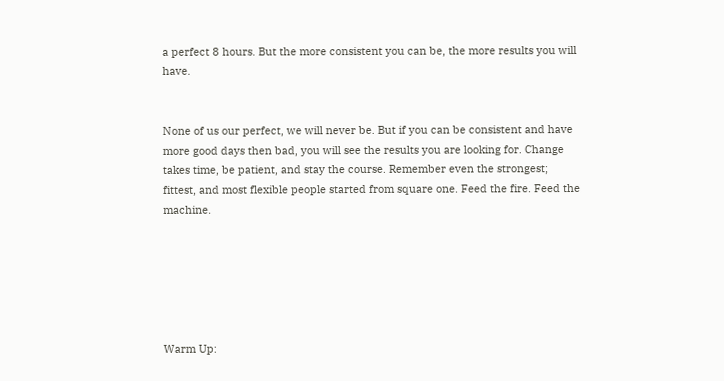a perfect 8 hours. But the more consistent you can be, the more results you will have.


None of us our perfect, we will never be. But if you can be consistent and have more good days then bad, you will see the results you are looking for. Change takes time, be patient, and stay the course. Remember even the strongest; fittest, and most flexible people started from square one. Feed the fire. Feed the machine.






Warm Up: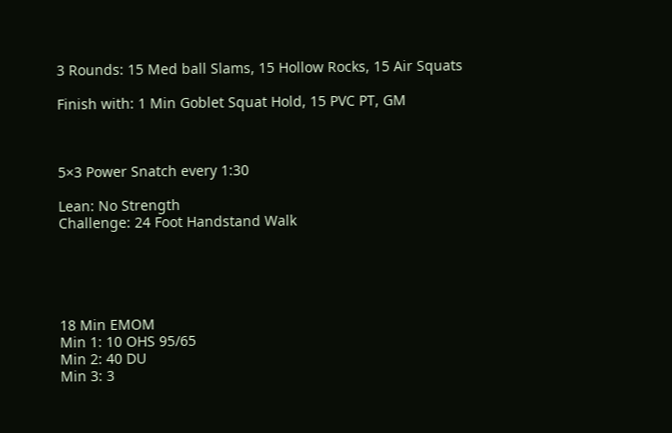3 Rounds: 15 Med ball Slams, 15 Hollow Rocks, 15 Air Squats

Finish with: 1 Min Goblet Squat Hold, 15 PVC PT, GM



5×3 Power Snatch every 1:30

Lean: No Strength
Challenge: 24 Foot Handstand Walk





18 Min EMOM
Min 1: 10 OHS 95/65
Min 2: 40 DU
Min 3: 3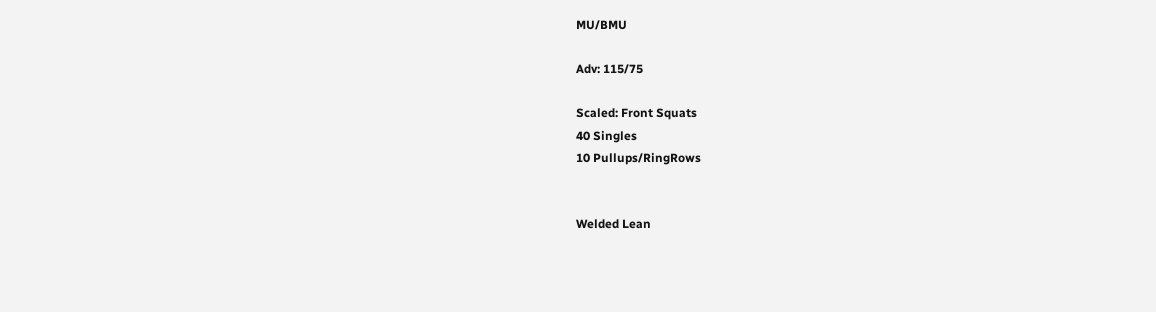MU/BMU

Adv: 115/75

Scaled: Front Squats
40 Singles
10 Pullups/RingRows


Welded Lean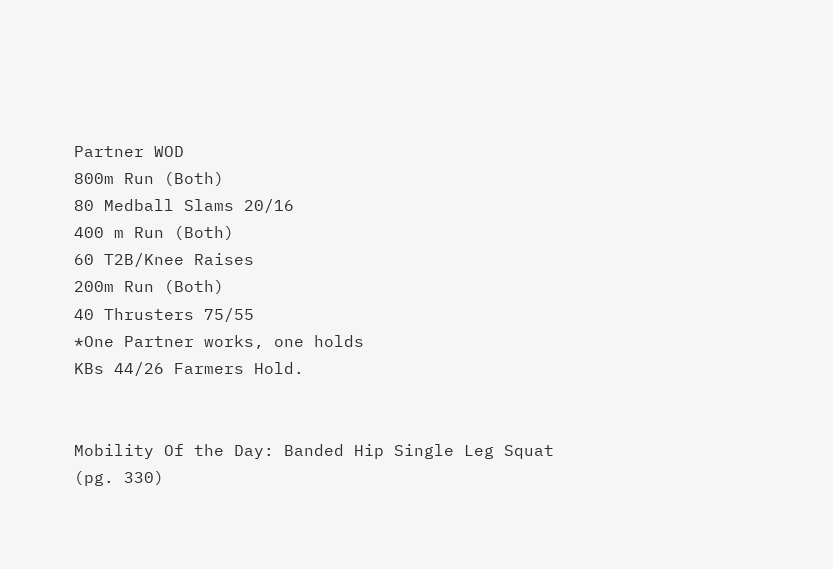Partner WOD
800m Run (Both)
80 Medball Slams 20/16
400 m Run (Both)
60 T2B/Knee Raises
200m Run (Both)
40 Thrusters 75/55
*One Partner works, one holds
KBs 44/26 Farmers Hold.


Mobility Of the Day: Banded Hip Single Leg Squat (pg. 330)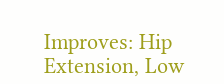Improves: Hip Extension, Low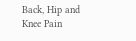Back, Hip and Knee Pain